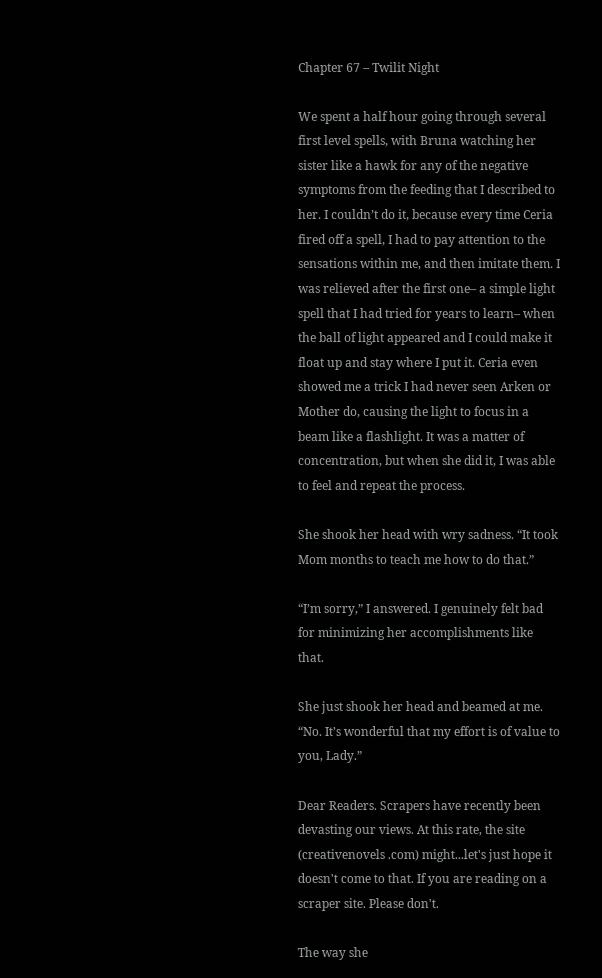Chapter 67 – Twilit Night

We spent a half hour going through several first level spells, with Bruna watching her sister like a hawk for any of the negative symptoms from the feeding that I described to her. I couldn’t do it, because every time Ceria fired off a spell, I had to pay attention to the sensations within me, and then imitate them. I was relieved after the first one– a simple light spell that I had tried for years to learn– when the ball of light appeared and I could make it float up and stay where I put it. Ceria even showed me a trick I had never seen Arken or Mother do, causing the light to focus in a beam like a flashlight. It was a matter of concentration, but when she did it, I was able to feel and repeat the process.

She shook her head with wry sadness. “It took Mom months to teach me how to do that.”

“I’m sorry,” I answered. I genuinely felt bad for minimizing her accomplishments like that.

She just shook her head and beamed at me. “No. It’s wonderful that my effort is of value to you, Lady.”

Dear Readers. Scrapers have recently been devasting our views. At this rate, the site (creativenovels .com) might...let's just hope it doesn't come to that. If you are reading on a scraper site. Please don't.

The way she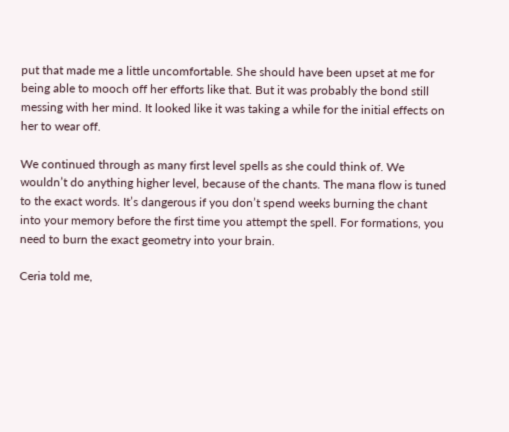put that made me a little uncomfortable. She should have been upset at me for being able to mooch off her efforts like that. But it was probably the bond still messing with her mind. It looked like it was taking a while for the initial effects on her to wear off.

We continued through as many first level spells as she could think of. We wouldn’t do anything higher level, because of the chants. The mana flow is tuned to the exact words. It’s dangerous if you don’t spend weeks burning the chant into your memory before the first time you attempt the spell. For formations, you need to burn the exact geometry into your brain.

Ceria told me,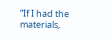“If I had the materials,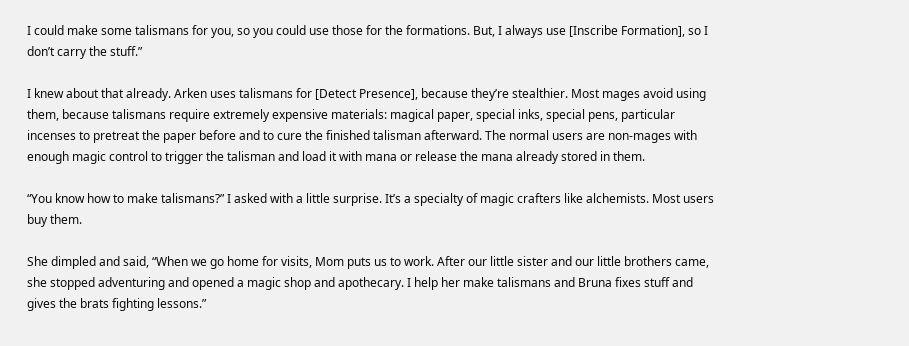I could make some talismans for you, so you could use those for the formations. But, I always use [Inscribe Formation], so I don’t carry the stuff.”

I knew about that already. Arken uses talismans for [Detect Presence], because they’re stealthier. Most mages avoid using them, because talismans require extremely expensive materials: magical paper, special inks, special pens, particular incenses to pretreat the paper before and to cure the finished talisman afterward. The normal users are non-mages with enough magic control to trigger the talisman and load it with mana or release the mana already stored in them.

“You know how to make talismans?” I asked with a little surprise. It’s a specialty of magic crafters like alchemists. Most users buy them.

She dimpled and said, “When we go home for visits, Mom puts us to work. After our little sister and our little brothers came, she stopped adventuring and opened a magic shop and apothecary. I help her make talismans and Bruna fixes stuff and gives the brats fighting lessons.”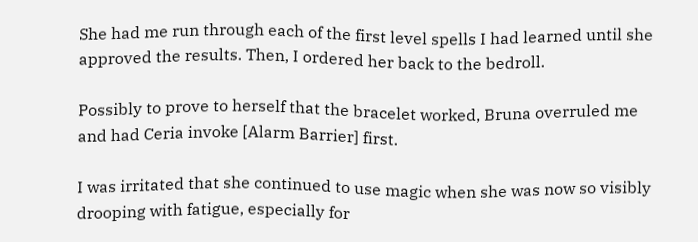She had me run through each of the first level spells I had learned until she approved the results. Then, I ordered her back to the bedroll.

Possibly to prove to herself that the bracelet worked, Bruna overruled me and had Ceria invoke [Alarm Barrier] first.

I was irritated that she continued to use magic when she was now so visibly drooping with fatigue, especially for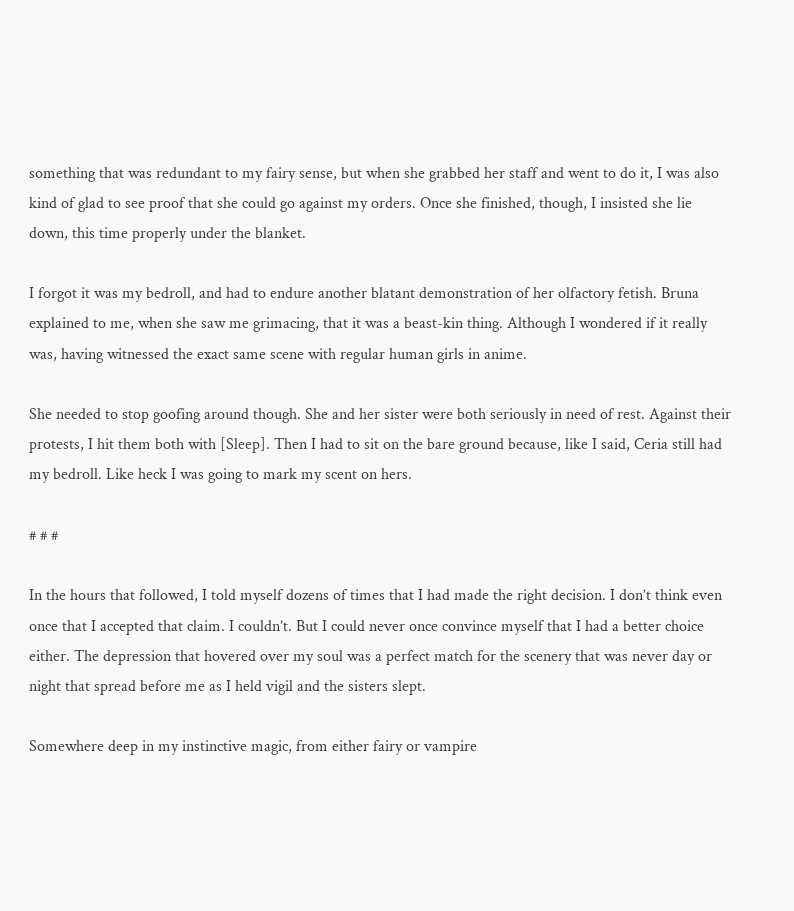something that was redundant to my fairy sense, but when she grabbed her staff and went to do it, I was also kind of glad to see proof that she could go against my orders. Once she finished, though, I insisted she lie down, this time properly under the blanket.

I forgot it was my bedroll, and had to endure another blatant demonstration of her olfactory fetish. Bruna explained to me, when she saw me grimacing, that it was a beast-kin thing. Although I wondered if it really was, having witnessed the exact same scene with regular human girls in anime.

She needed to stop goofing around though. She and her sister were both seriously in need of rest. Against their protests, I hit them both with [Sleep]. Then I had to sit on the bare ground because, like I said, Ceria still had my bedroll. Like heck I was going to mark my scent on hers.

# # #

In the hours that followed, I told myself dozens of times that I had made the right decision. I don’t think even once that I accepted that claim. I couldn’t. But I could never once convince myself that I had a better choice either. The depression that hovered over my soul was a perfect match for the scenery that was never day or night that spread before me as I held vigil and the sisters slept.

Somewhere deep in my instinctive magic, from either fairy or vampire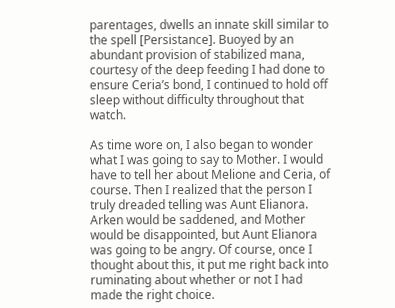parentages, dwells an innate skill similar to the spell [Persistance]. Buoyed by an abundant provision of stabilized mana, courtesy of the deep feeding I had done to ensure Ceria’s bond, I continued to hold off sleep without difficulty throughout that watch.

As time wore on, I also began to wonder what I was going to say to Mother. I would have to tell her about Melione and Ceria, of course. Then I realized that the person I truly dreaded telling was Aunt Elianora. Arken would be saddened, and Mother would be disappointed, but Aunt Elianora was going to be angry. Of course, once I thought about this, it put me right back into ruminating about whether or not I had made the right choice.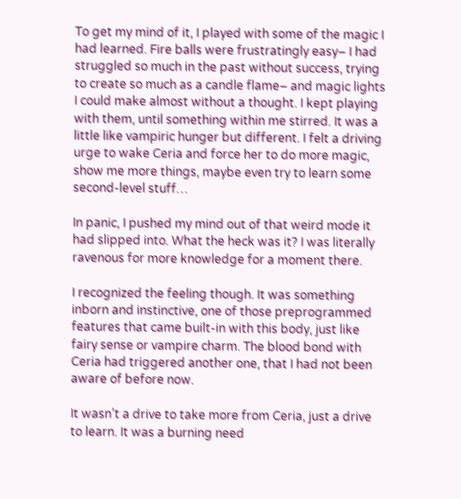To get my mind of it, I played with some of the magic I had learned. Fire balls were frustratingly easy– I had struggled so much in the past without success, trying to create so much as a candle flame– and magic lights I could make almost without a thought. I kept playing with them, until something within me stirred. It was a little like vampiric hunger but different. I felt a driving urge to wake Ceria and force her to do more magic, show me more things, maybe even try to learn some second-level stuff…

In panic, I pushed my mind out of that weird mode it had slipped into. What the heck was it? I was literally ravenous for more knowledge for a moment there.

I recognized the feeling though. It was something inborn and instinctive, one of those preprogrammed features that came built-in with this body, just like fairy sense or vampire charm. The blood bond with Ceria had triggered another one, that I had not been aware of before now.

It wasn’t a drive to take more from Ceria, just a drive to learn. It was a burning need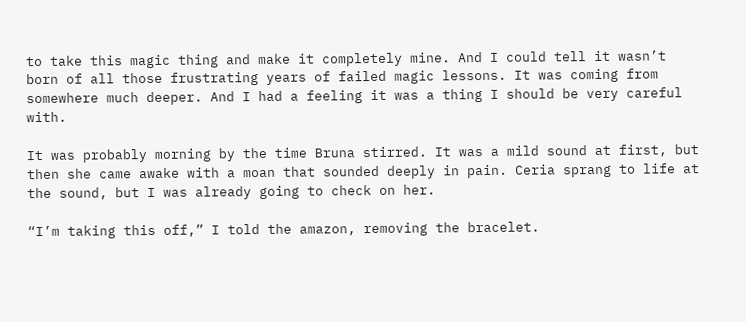to take this magic thing and make it completely mine. And I could tell it wasn’t born of all those frustrating years of failed magic lessons. It was coming from somewhere much deeper. And I had a feeling it was a thing I should be very careful with.

It was probably morning by the time Bruna stirred. It was a mild sound at first, but then she came awake with a moan that sounded deeply in pain. Ceria sprang to life at the sound, but I was already going to check on her.

“I’m taking this off,” I told the amazon, removing the bracelet.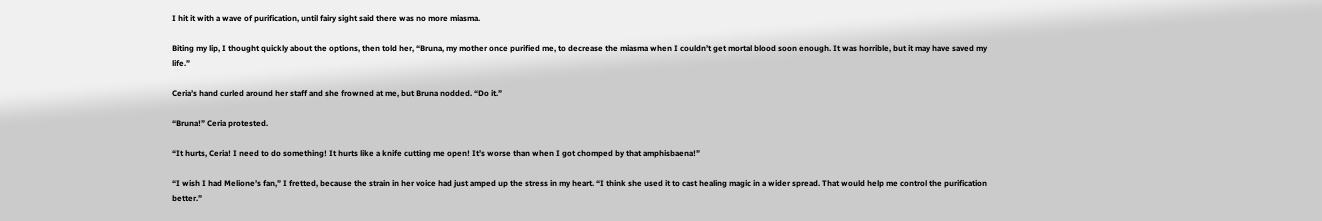I hit it with a wave of purification, until fairy sight said there was no more miasma.

Biting my lip, I thought quickly about the options, then told her, “Bruna, my mother once purified me, to decrease the miasma when I couldn’t get mortal blood soon enough. It was horrible, but it may have saved my life.”

Ceria’s hand curled around her staff and she frowned at me, but Bruna nodded. “Do it.”

“Bruna!” Ceria protested.

“It hurts, Ceria! I need to do something! It hurts like a knife cutting me open! It’s worse than when I got chomped by that amphisbaena!”

“I wish I had Melione’s fan,” I fretted, because the strain in her voice had just amped up the stress in my heart. “I think she used it to cast healing magic in a wider spread. That would help me control the purification better.”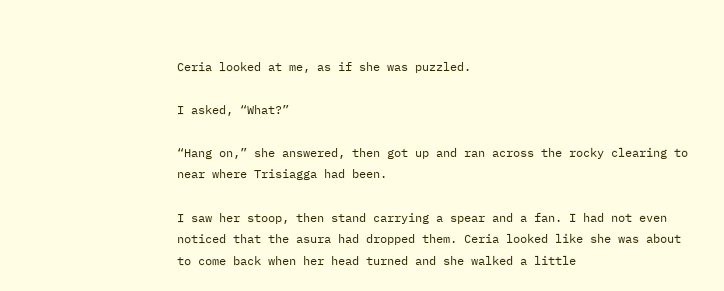Ceria looked at me, as if she was puzzled.

I asked, “What?”

“Hang on,” she answered, then got up and ran across the rocky clearing to near where Trisiagga had been.

I saw her stoop, then stand carrying a spear and a fan. I had not even noticed that the asura had dropped them. Ceria looked like she was about to come back when her head turned and she walked a little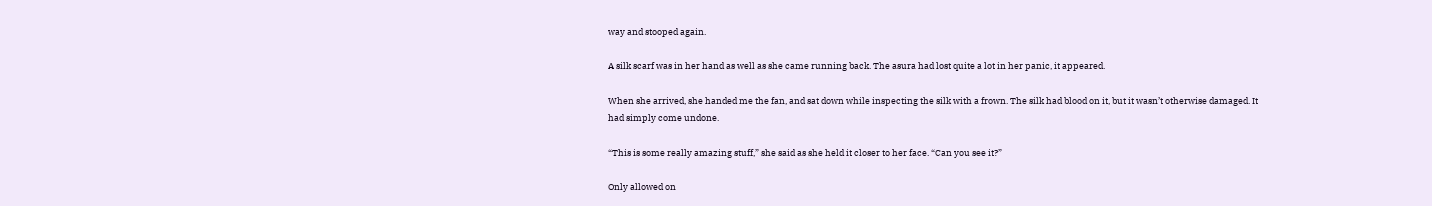way and stooped again.

A silk scarf was in her hand as well as she came running back. The asura had lost quite a lot in her panic, it appeared.

When she arrived, she handed me the fan, and sat down while inspecting the silk with a frown. The silk had blood on it, but it wasn’t otherwise damaged. It had simply come undone.

“This is some really amazing stuff,” she said as she held it closer to her face. “Can you see it?”

Only allowed on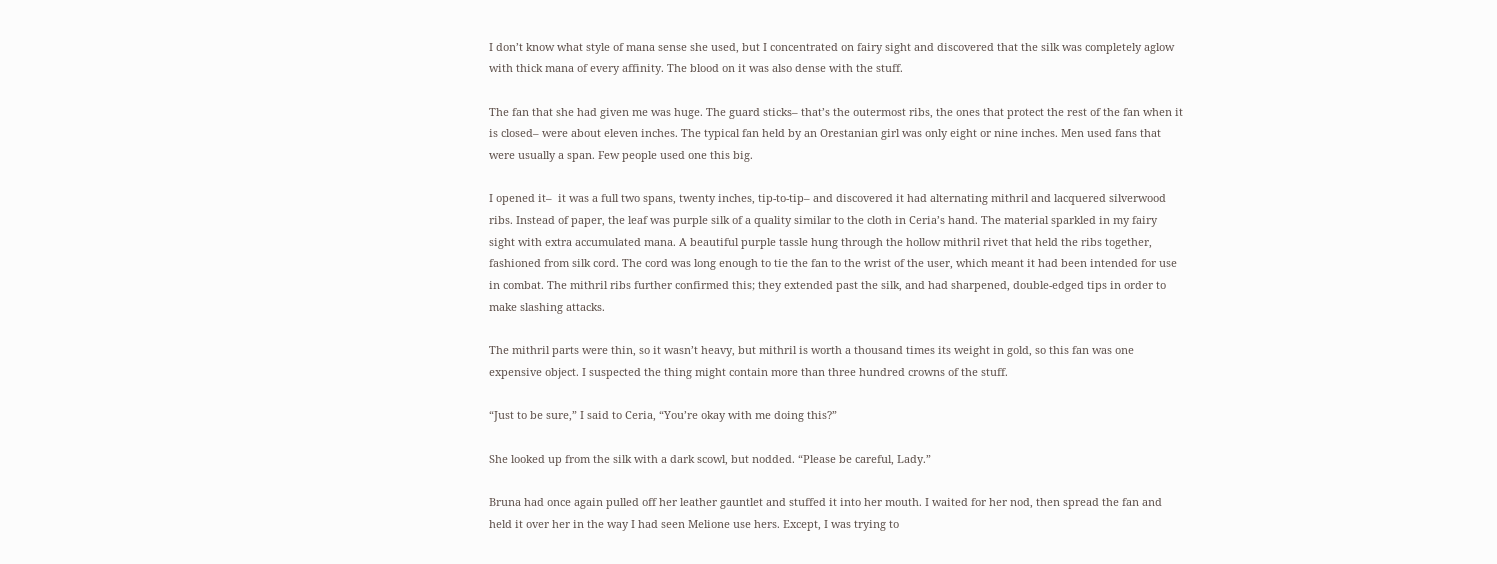I don’t know what style of mana sense she used, but I concentrated on fairy sight and discovered that the silk was completely aglow with thick mana of every affinity. The blood on it was also dense with the stuff.

The fan that she had given me was huge. The guard sticks– that’s the outermost ribs, the ones that protect the rest of the fan when it is closed– were about eleven inches. The typical fan held by an Orestanian girl was only eight or nine inches. Men used fans that were usually a span. Few people used one this big.

I opened it–  it was a full two spans, twenty inches, tip-to-tip– and discovered it had alternating mithril and lacquered silverwood ribs. Instead of paper, the leaf was purple silk of a quality similar to the cloth in Ceria’s hand. The material sparkled in my fairy sight with extra accumulated mana. A beautiful purple tassle hung through the hollow mithril rivet that held the ribs together, fashioned from silk cord. The cord was long enough to tie the fan to the wrist of the user, which meant it had been intended for use in combat. The mithril ribs further confirmed this; they extended past the silk, and had sharpened, double-edged tips in order to make slashing attacks.

The mithril parts were thin, so it wasn’t heavy, but mithril is worth a thousand times its weight in gold, so this fan was one expensive object. I suspected the thing might contain more than three hundred crowns of the stuff.

“Just to be sure,” I said to Ceria, “You’re okay with me doing this?”

She looked up from the silk with a dark scowl, but nodded. “Please be careful, Lady.”

Bruna had once again pulled off her leather gauntlet and stuffed it into her mouth. I waited for her nod, then spread the fan and held it over her in the way I had seen Melione use hers. Except, I was trying to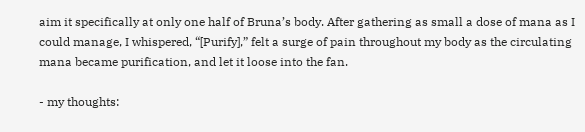aim it specifically at only one half of Bruna’s body. After gathering as small a dose of mana as I could manage, I whispered, “[Purify],” felt a surge of pain throughout my body as the circulating mana became purification, and let it loose into the fan.

- my thoughts: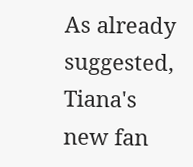As already suggested, Tiana's new fan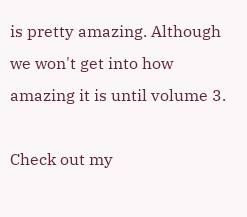is pretty amazing. Although we won't get into how amazing it is until volume 3.

Check out my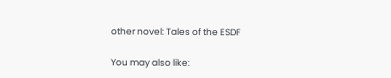other novel: Tales of the ESDF

You may also like: